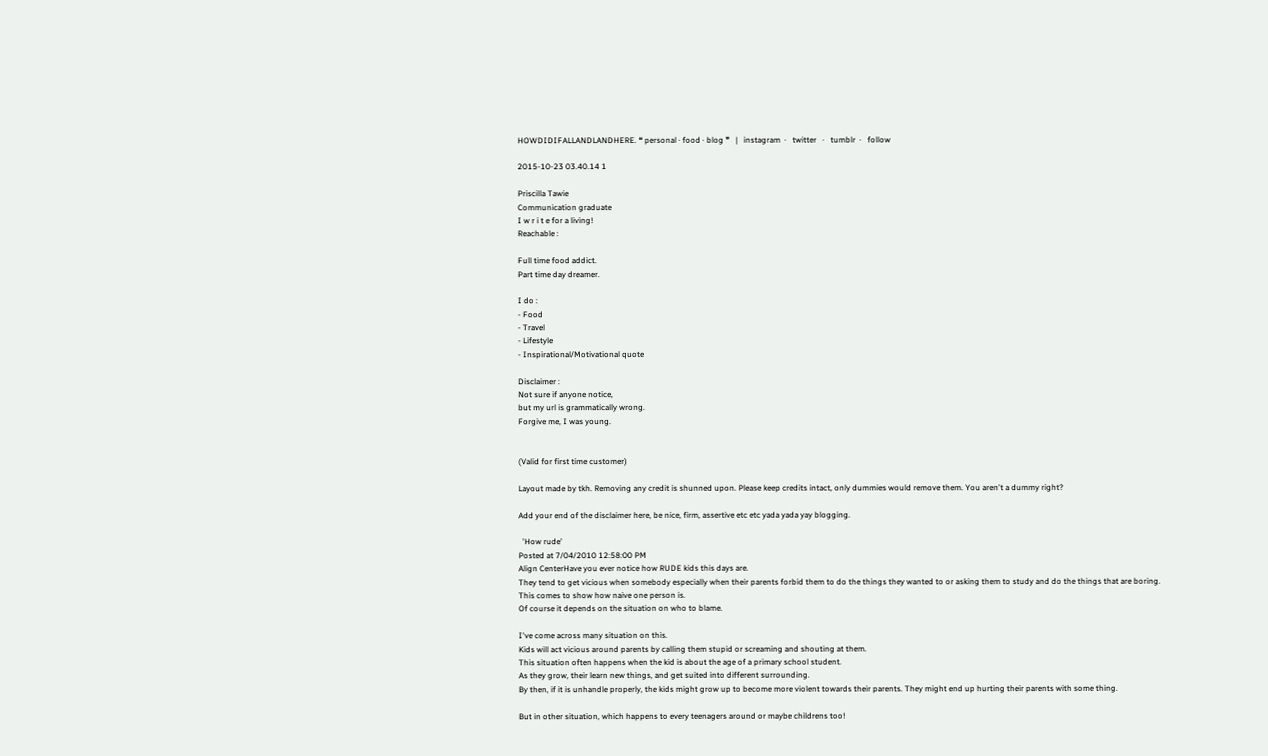HOWDIDIFALLANDLANDHERE. ❝ personal · food · blog ❞   |   instagram  ·   twitter   ·   tumblr  ·   follow

2015-10-23 03.40.14 1

Priscilla Tawie
Communication graduate
I w r i t e for a living!
Reachable :

Full time food addict.
Part time day dreamer.

I do :
- Food
- Travel
- Lifestyle
- Inspirational/Motivational quote

Disclaimer :
Not sure if anyone notice,
but my url is grammatically wrong.
Forgive me, I was young.


(Valid for first time customer)

Layout made by tkh. Removing any credit is shunned upon. Please keep credits intact, only dummies would remove them. You aren't a dummy right?

Add your end of the disclaimer here, be nice, firm, assertive etc etc yada yada yay blogging.

  'How rude'
Posted at 7/04/2010 12:58:00 PM
Align CenterHave you ever notice how RUDE kids this days are.
They tend to get vicious when somebody especially when their parents forbid them to do the things they wanted to or asking them to study and do the things that are boring.
This comes to show how naive one person is.
Of course it depends on the situation on who to blame.

I've come across many situation on this.
Kids will act vicious around parents by calling them stupid or screaming and shouting at them.
This situation often happens when the kid is about the age of a primary school student.
As they grow, their learn new things, and get suited into different surrounding.
By then, if it is unhandle properly, the kids might grow up to become more violent towards their parents. They might end up hurting their parents with some thing.

But in other situation, which happens to every teenagers around or maybe childrens too!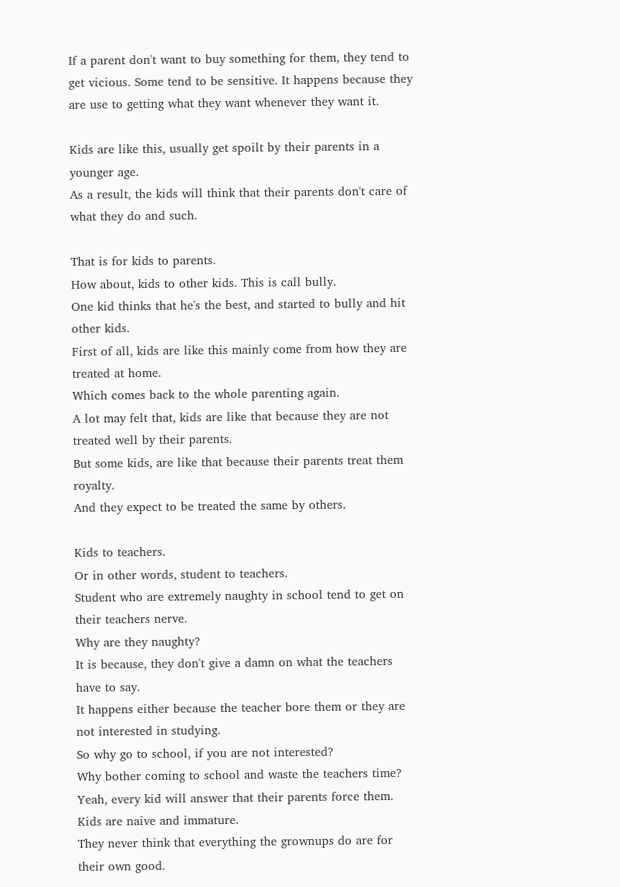If a parent don't want to buy something for them, they tend to get vicious. Some tend to be sensitive. It happens because they are use to getting what they want whenever they want it.

Kids are like this, usually get spoilt by their parents in a younger age.
As a result, the kids will think that their parents don't care of what they do and such.

That is for kids to parents.
How about, kids to other kids. This is call bully.
One kid thinks that he's the best, and started to bully and hit other kids.
First of all, kids are like this mainly come from how they are treated at home.
Which comes back to the whole parenting again.
A lot may felt that, kids are like that because they are not treated well by their parents.
But some kids, are like that because their parents treat them royalty.
And they expect to be treated the same by others.

Kids to teachers.
Or in other words, student to teachers.
Student who are extremely naughty in school tend to get on their teachers nerve.
Why are they naughty?
It is because, they don't give a damn on what the teachers have to say.
It happens either because the teacher bore them or they are not interested in studying.
So why go to school, if you are not interested?
Why bother coming to school and waste the teachers time?
Yeah, every kid will answer that their parents force them.
Kids are naive and immature.
They never think that everything the grownups do are for their own good.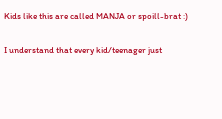Kids like this are called MANJA or spoill-brat :)

I understand that every kid/teenager just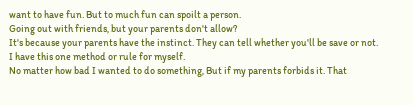want to have fun. But to much fun can spoilt a person.
Going out with friends, but your parents don't allow?
It's because your parents have the instinct. They can tell whether you'll be save or not.
I have this one method or rule for myself.
No matter how bad I wanted to do something, But if my parents forbids it. That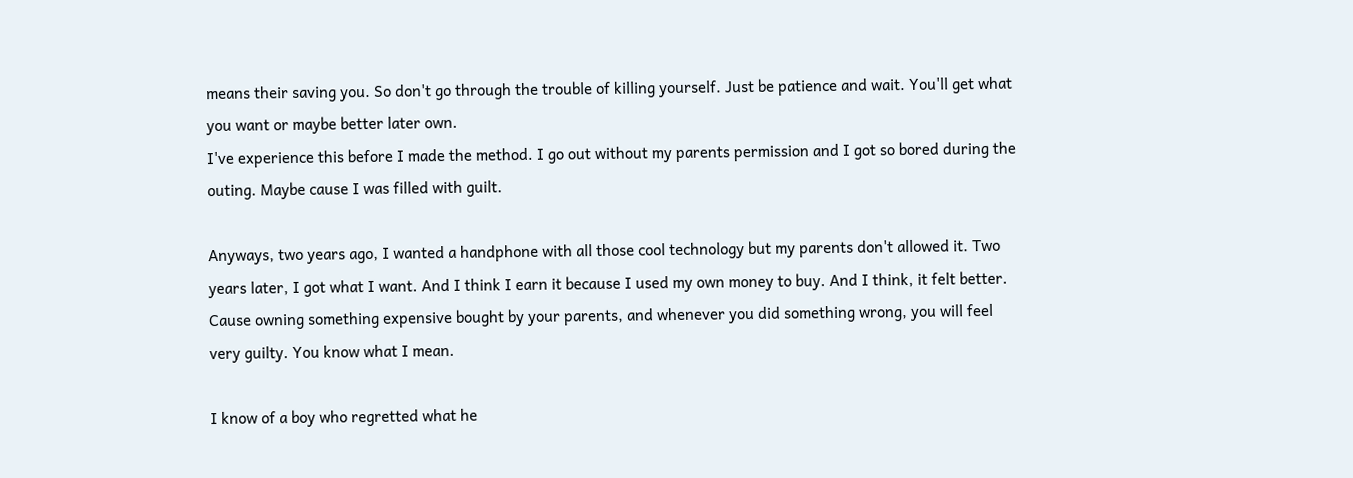means their saving you. So don't go through the trouble of killing yourself. Just be patience and wait. You'll get what you want or maybe better later own.
I've experience this before I made the method. I go out without my parents permission and I got so bored during the outing. Maybe cause I was filled with guilt.

Anyways, two years ago, I wanted a handphone with all those cool technology but my parents don't allowed it. Two years later, I got what I want. And I think I earn it because I used my own money to buy. And I think, it felt better. Cause owning something expensive bought by your parents, and whenever you did something wrong, you will feel very guilty. You know what I mean.

I know of a boy who regretted what he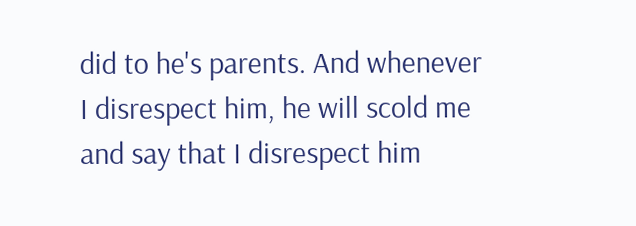did to he's parents. And whenever I disrespect him, he will scold me and say that I disrespect him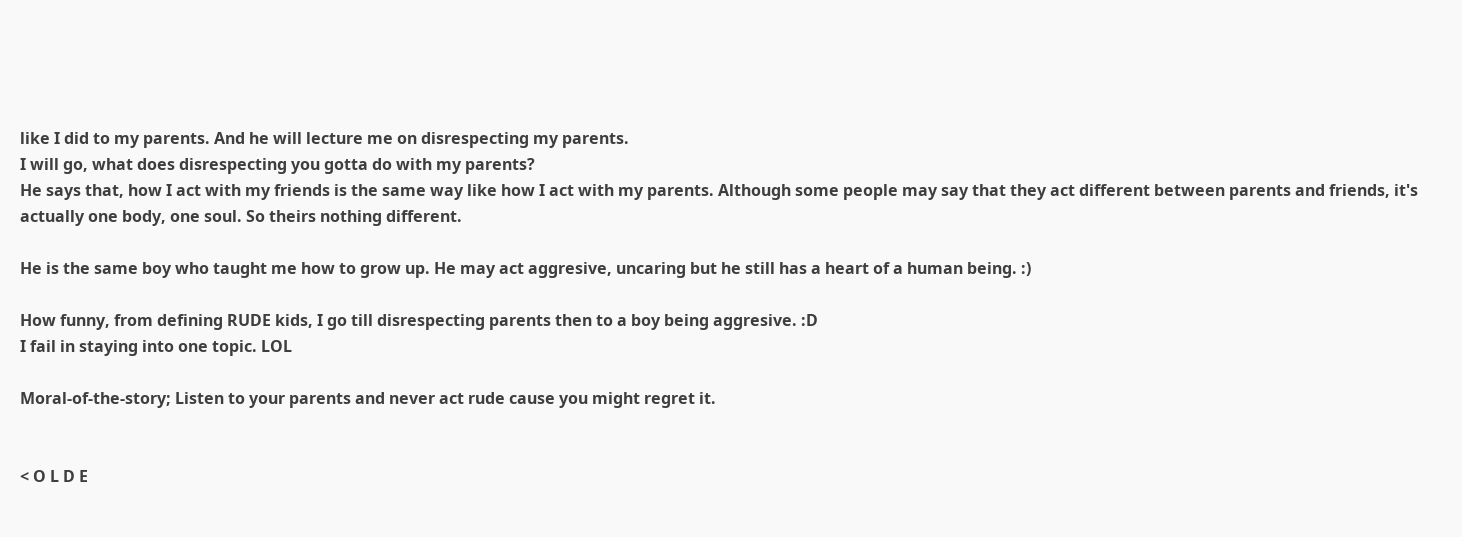like I did to my parents. And he will lecture me on disrespecting my parents.
I will go, what does disrespecting you gotta do with my parents?
He says that, how I act with my friends is the same way like how I act with my parents. Although some people may say that they act different between parents and friends, it's actually one body, one soul. So theirs nothing different.

He is the same boy who taught me how to grow up. He may act aggresive, uncaring but he still has a heart of a human being. :)

How funny, from defining RUDE kids, I go till disrespecting parents then to a boy being aggresive. :D
I fail in staying into one topic. LOL

Moral-of-the-story; Listen to your parents and never act rude cause you might regret it.


< O L D E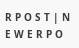R P O S T | N E W E R P O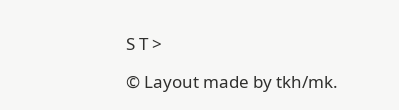S T >

© Layout made by tkh/mk.